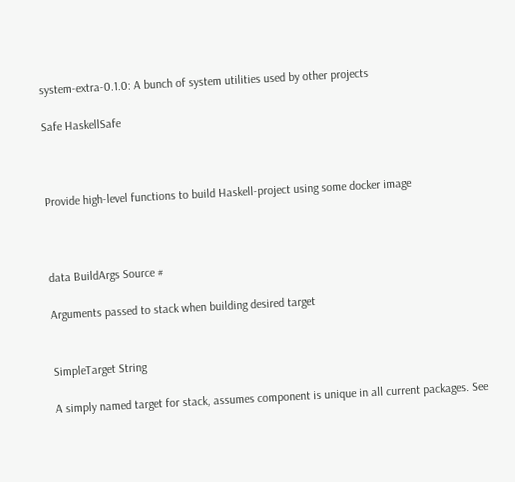system-extra-0.1.0: A bunch of system utilities used by other projects

Safe HaskellSafe



Provide high-level functions to build Haskell-project using some docker image



data BuildArgs Source #

Arguments passed to stack when building desired target


SimpleTarget String

A simply named target for stack, assumes component is unique in all current packages. See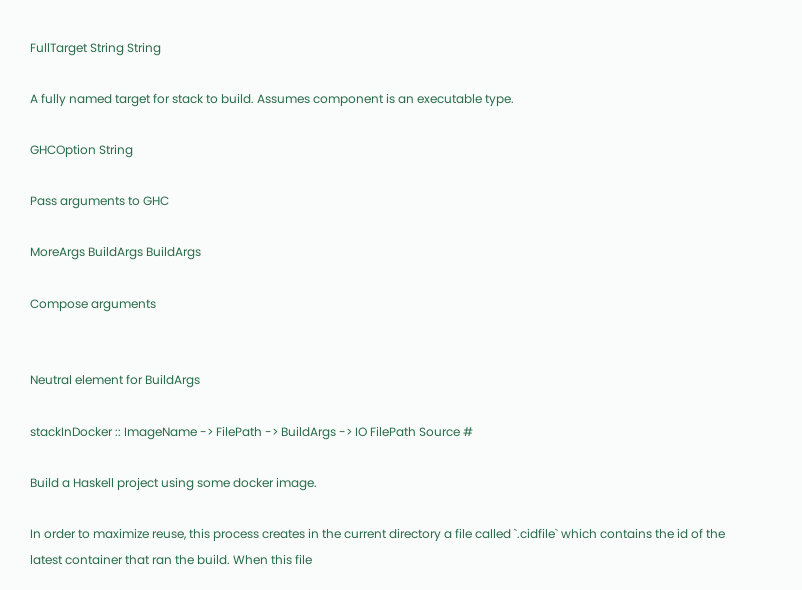FullTarget String String

A fully named target for stack to build. Assumes component is an executable type.

GHCOption String

Pass arguments to GHC

MoreArgs BuildArgs BuildArgs

Compose arguments


Neutral element for BuildArgs

stackInDocker :: ImageName -> FilePath -> BuildArgs -> IO FilePath Source #

Build a Haskell project using some docker image.

In order to maximize reuse, this process creates in the current directory a file called `.cidfile` which contains the id of the latest container that ran the build. When this file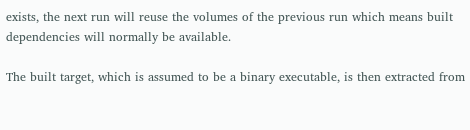exists, the next run will reuse the volumes of the previous run which means built dependencies will normally be available.

The built target, which is assumed to be a binary executable, is then extracted from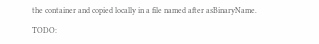the container and copied locally in a file named after asBinaryName.

TODO: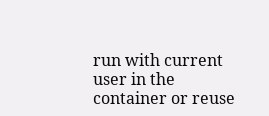run with current user in the container or reuse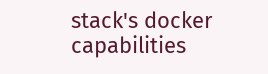stack's docker capabilities